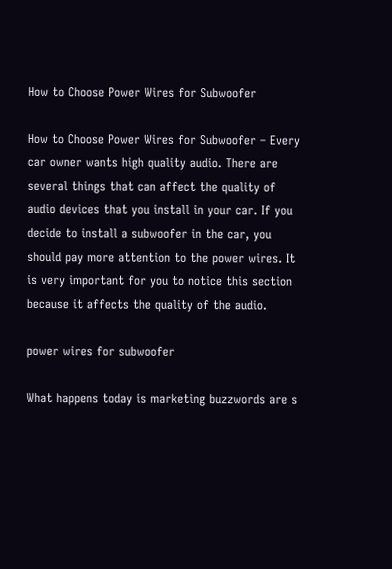How to Choose Power Wires for Subwoofer

How to Choose Power Wires for Subwoofer – Every car owner wants high quality audio. There are several things that can affect the quality of audio devices that you install in your car. If you decide to install a subwoofer in the car, you should pay more attention to the power wires. It is very important for you to notice this section because it affects the quality of the audio.

power wires for subwoofer

What happens today is marketing buzzwords are s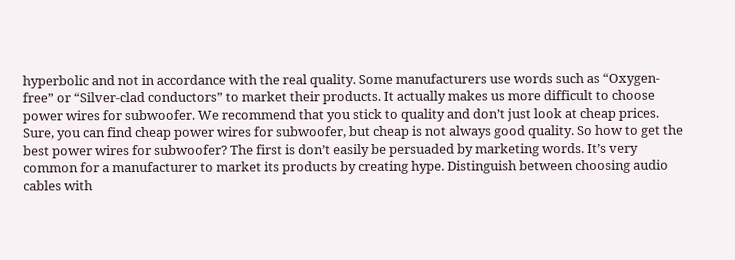hyperbolic and not in accordance with the real quality. Some manufacturers use words such as “Oxygen-free” or “Silver-clad conductors” to market their products. It actually makes us more difficult to choose power wires for subwoofer. We recommend that you stick to quality and don’t just look at cheap prices. Sure, you can find cheap power wires for subwoofer, but cheap is not always good quality. So how to get the best power wires for subwoofer? The first is don’t easily be persuaded by marketing words. It’s very common for a manufacturer to market its products by creating hype. Distinguish between choosing audio cables with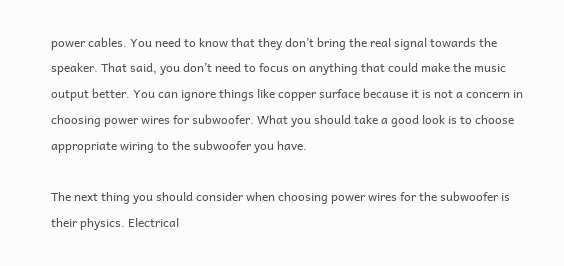power cables. You need to know that they don’t bring the real signal towards the speaker. That said, you don’t need to focus on anything that could make the music output better. You can ignore things like copper surface because it is not a concern in choosing power wires for subwoofer. What you should take a good look is to choose appropriate wiring to the subwoofer you have.

The next thing you should consider when choosing power wires for the subwoofer is their physics. Electrical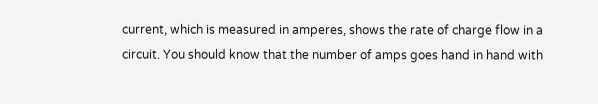current, which is measured in amperes, shows the rate of charge flow in a circuit. You should know that the number of amps goes hand in hand with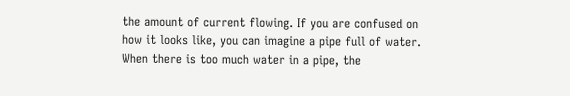the amount of current flowing. If you are confused on how it looks like, you can imagine a pipe full of water. When there is too much water in a pipe, the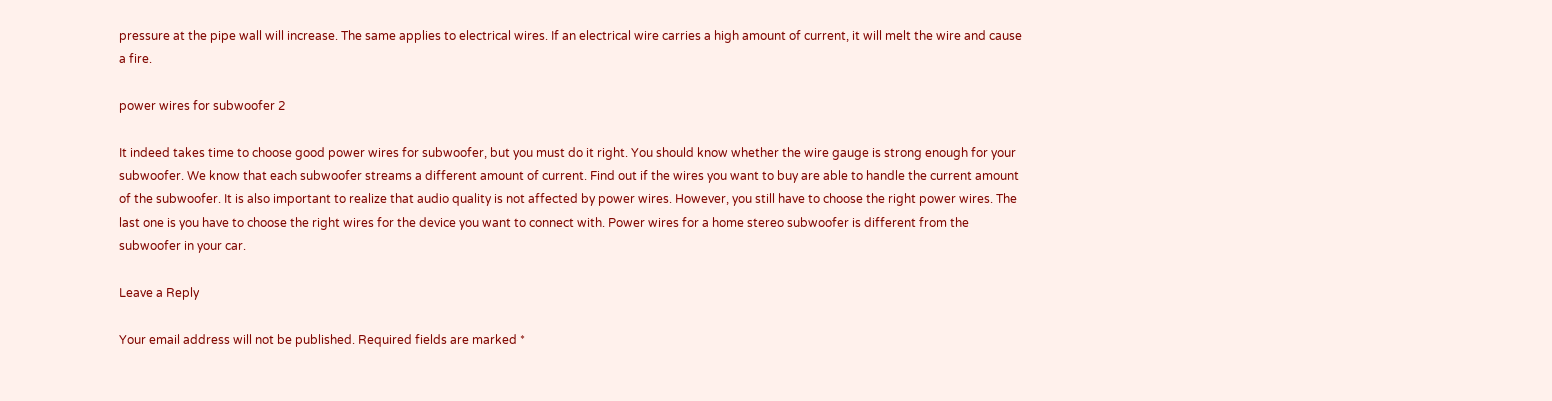pressure at the pipe wall will increase. The same applies to electrical wires. If an electrical wire carries a high amount of current, it will melt the wire and cause a fire.

power wires for subwoofer 2

It indeed takes time to choose good power wires for subwoofer, but you must do it right. You should know whether the wire gauge is strong enough for your subwoofer. We know that each subwoofer streams a different amount of current. Find out if the wires you want to buy are able to handle the current amount of the subwoofer. It is also important to realize that audio quality is not affected by power wires. However, you still have to choose the right power wires. The last one is you have to choose the right wires for the device you want to connect with. Power wires for a home stereo subwoofer is different from the subwoofer in your car.

Leave a Reply

Your email address will not be published. Required fields are marked *